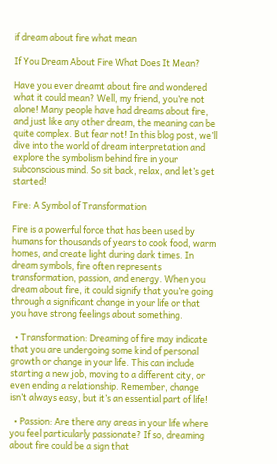if dream about fire what mean

If You Dream About Fire What Does It Mean?

Have you ever dreamt about fire and wondered what it could mean? Well, my friend, you’re not alone! Many people have had dreams about fire, and just like any other dream, the meaning can be quite complex. But fear not! In this blog post, we’ll dive into the world of dream interpretation and explore the symbolism behind fire in your subconscious mind. So sit back, relax, and let’s get started!

Fire: A Symbol of Transformation

Fire is a powerful force that has been used by humans for thousands of years to cook food, warm homes, and create light during dark times. In dream symbols, fire often represents transformation, passion, and energy. When you dream about fire, it could signify that you’re going through a significant change in your life or that you have strong feelings about something.

  • Transformation: Dreaming of fire may indicate that you are undergoing some kind of personal growth or change in your life. This can include starting a new job, moving to a different city, or even ending a relationship. Remember, change isn’t always easy, but it’s an essential part of life!

  • Passion: Are there any areas in your life where you feel particularly passionate? If so, dreaming about fire could be a sign that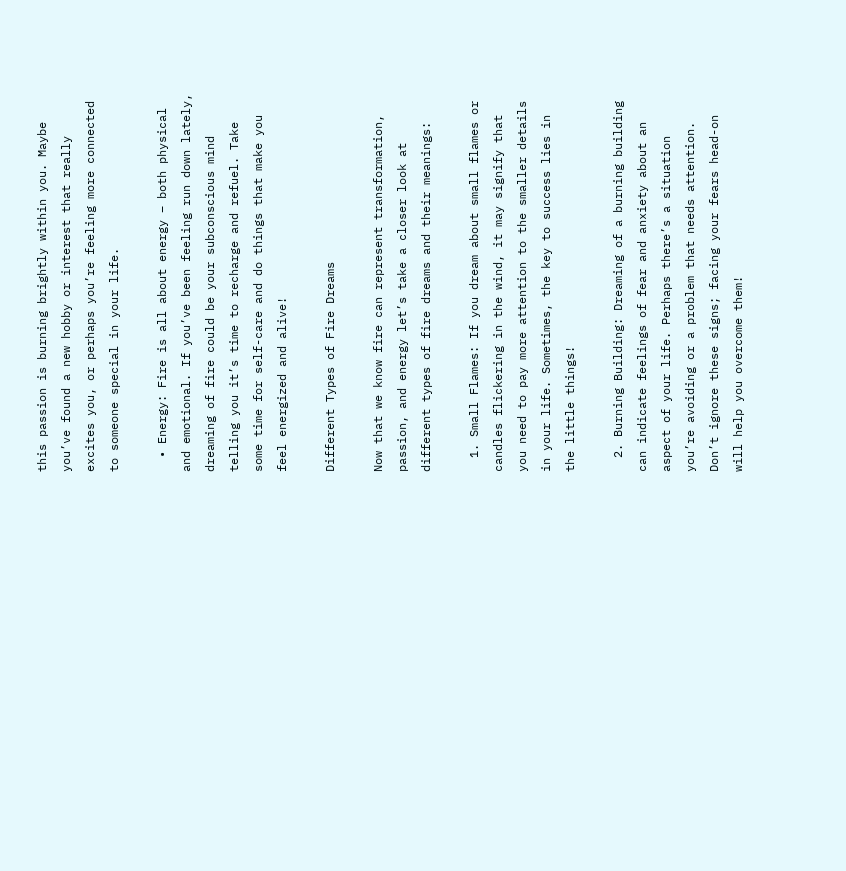this passion is burning brightly within you. Maybe you’ve found a new hobby or interest that really excites you, or perhaps you’re feeling more connected to someone special in your life.

  • Energy: Fire is all about energy – both physical and emotional. If you’ve been feeling run down lately, dreaming of fire could be your subconscious mind telling you it’s time to recharge and refuel. Take some time for self-care and do things that make you feel energized and alive!

Different Types of Fire Dreams

Now that we know fire can represent transformation, passion, and energy let’s take a closer look at different types of fire dreams and their meanings:

  1. Small Flames: If you dream about small flames or candles flickering in the wind, it may signify that you need to pay more attention to the smaller details in your life. Sometimes, the key to success lies in the little things!

  2. Burning Building: Dreaming of a burning building can indicate feelings of fear and anxiety about an aspect of your life. Perhaps there’s a situation you’re avoiding or a problem that needs attention. Don’t ignore these signs; facing your fears head-on will help you overcome them!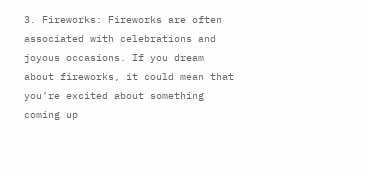3. Fireworks: Fireworks are often associated with celebrations and joyous occasions. If you dream about fireworks, it could mean that you’re excited about something coming up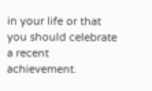in your life or that you should celebrate a recent achievement.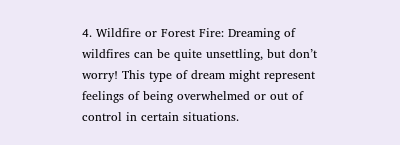4. Wildfire or Forest Fire: Dreaming of wildfires can be quite unsettling, but don’t worry! This type of dream might represent feelings of being overwhelmed or out of control in certain situations.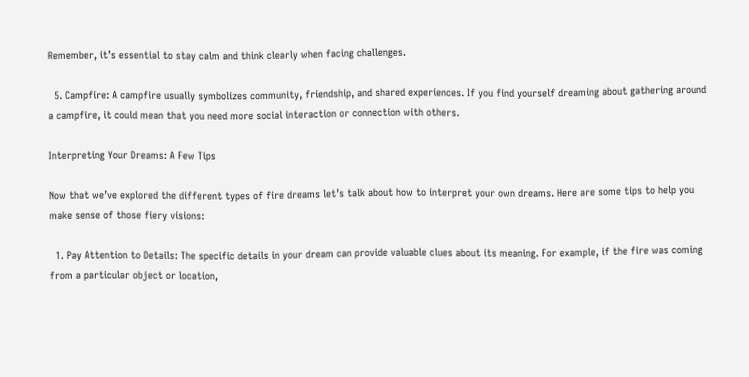Remember, it’s essential to stay calm and think clearly when facing challenges.

  5. Campfire: A campfire usually symbolizes community, friendship, and shared experiences. If you find yourself dreaming about gathering around a campfire, it could mean that you need more social interaction or connection with others.

Interpreting Your Dreams: A Few Tips

Now that we’ve explored the different types of fire dreams let’s talk about how to interpret your own dreams. Here are some tips to help you make sense of those fiery visions:

  1. Pay Attention to Details: The specific details in your dream can provide valuable clues about its meaning. For example, if the fire was coming from a particular object or location,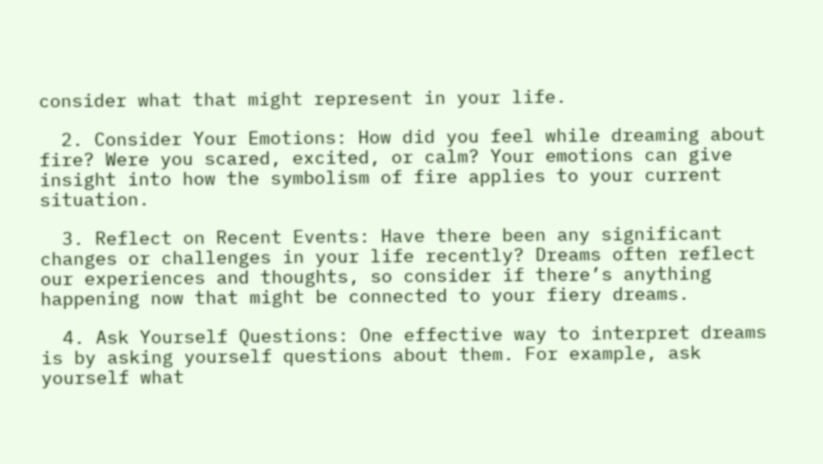consider what that might represent in your life.

  2. Consider Your Emotions: How did you feel while dreaming about fire? Were you scared, excited, or calm? Your emotions can give insight into how the symbolism of fire applies to your current situation.

  3. Reflect on Recent Events: Have there been any significant changes or challenges in your life recently? Dreams often reflect our experiences and thoughts, so consider if there’s anything happening now that might be connected to your fiery dreams.

  4. Ask Yourself Questions: One effective way to interpret dreams is by asking yourself questions about them. For example, ask yourself what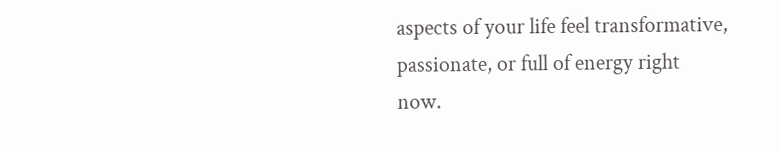aspects of your life feel transformative, passionate, or full of energy right now.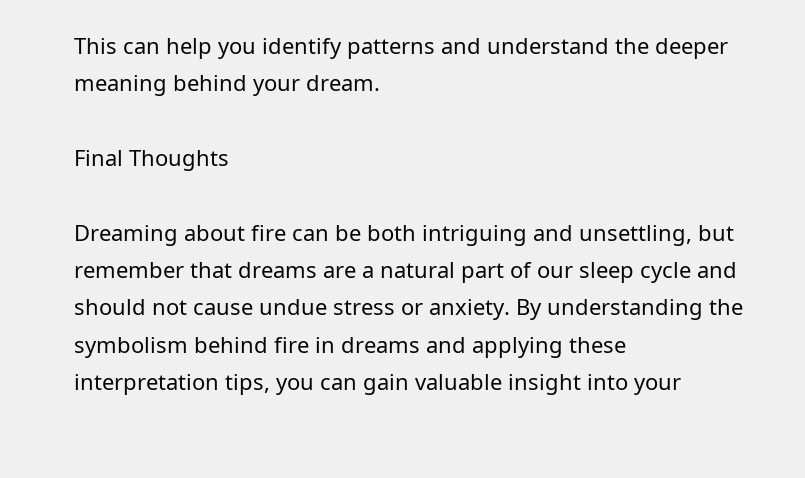This can help you identify patterns and understand the deeper meaning behind your dream.

Final Thoughts

Dreaming about fire can be both intriguing and unsettling, but remember that dreams are a natural part of our sleep cycle and should not cause undue stress or anxiety. By understanding the symbolism behind fire in dreams and applying these interpretation tips, you can gain valuable insight into your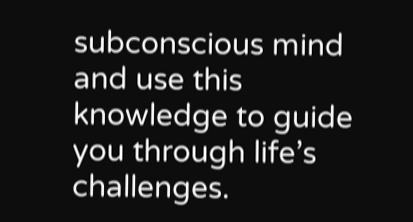subconscious mind and use this knowledge to guide you through life’s challenges.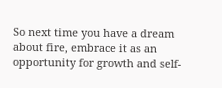So next time you have a dream about fire, embrace it as an opportunity for growth and self-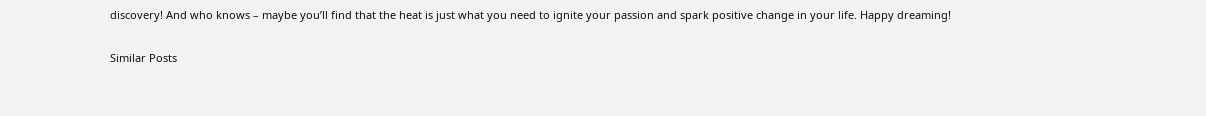discovery! And who knows – maybe you’ll find that the heat is just what you need to ignite your passion and spark positive change in your life. Happy dreaming!

Similar Posts